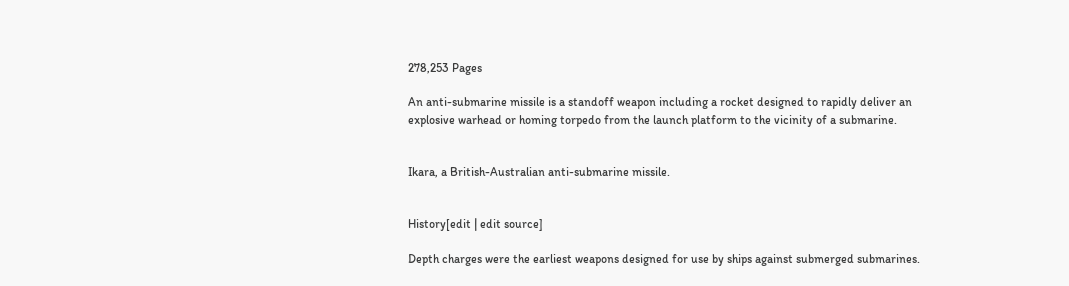278,253 Pages

An anti-submarine missile is a standoff weapon including a rocket designed to rapidly deliver an explosive warhead or homing torpedo from the launch platform to the vicinity of a submarine.


Ikara, a British-Australian anti-submarine missile.


History[edit | edit source]

Depth charges were the earliest weapons designed for use by ships against submerged submarines.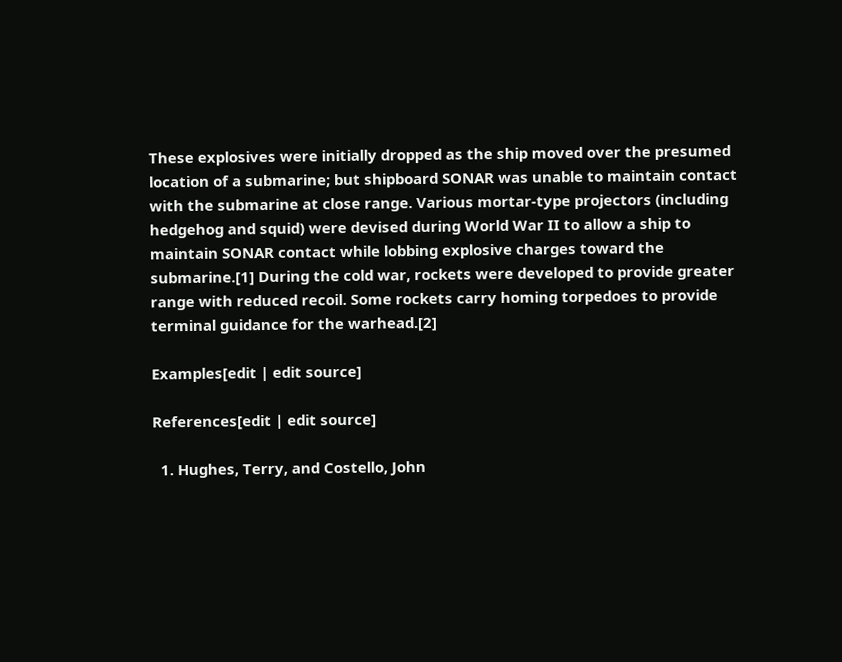These explosives were initially dropped as the ship moved over the presumed location of a submarine; but shipboard SONAR was unable to maintain contact with the submarine at close range. Various mortar-type projectors (including hedgehog and squid) were devised during World War II to allow a ship to maintain SONAR contact while lobbing explosive charges toward the submarine.[1] During the cold war, rockets were developed to provide greater range with reduced recoil. Some rockets carry homing torpedoes to provide terminal guidance for the warhead.[2]

Examples[edit | edit source]

References[edit | edit source]

  1. Hughes, Terry, and Costello, John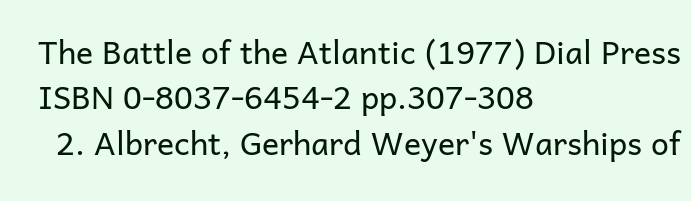The Battle of the Atlantic (1977) Dial Press ISBN 0-8037-6454-2 pp.307-308
  2. Albrecht, Gerhard Weyer's Warships of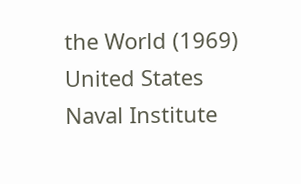the World (1969) United States Naval Institute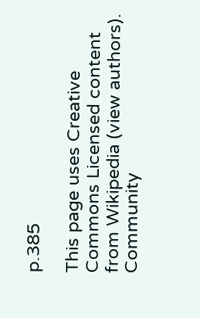p.385

This page uses Creative Commons Licensed content from Wikipedia (view authors).
Community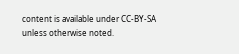content is available under CC-BY-SA unless otherwise noted.